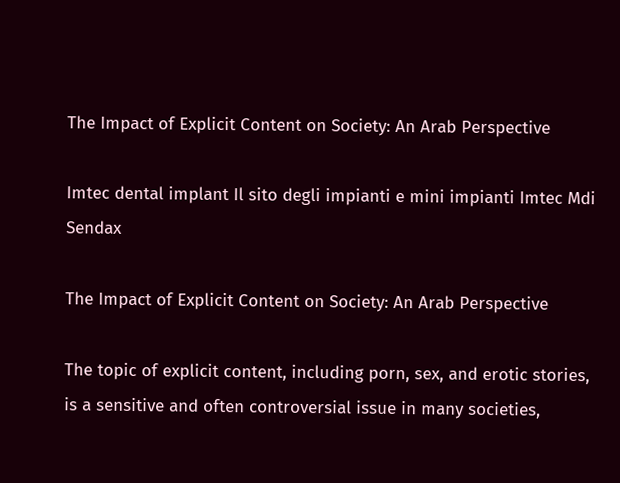The Impact of Explicit Content on Society: An Arab Perspective

Imtec dental implant Il sito degli impianti e mini impianti Imtec Mdi Sendax

The Impact of Explicit Content on Society: An Arab Perspective

The topic of explicit content, including porn, sex, and erotic stories, is a sensitive and often controversial issue in many societies,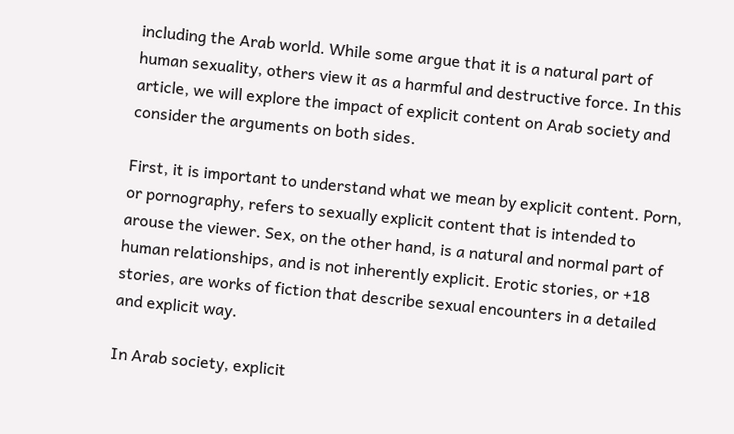including the Arab world. While some argue that it is a natural part of human sexuality, others view it as a harmful and destructive force. In this article, we will explore the impact of explicit content on Arab society and consider the arguments on both sides.

First, it is important to understand what we mean by explicit content. Porn, or pornography, refers to sexually explicit content that is intended to arouse the viewer. Sex, on the other hand, is a natural and normal part of human relationships, and is not inherently explicit. Erotic stories, or +18 stories, are works of fiction that describe sexual encounters in a detailed and explicit way.

In Arab society, explicit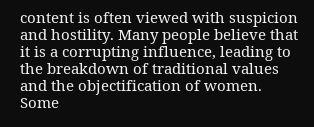content is often viewed with suspicion and hostility. Many people believe that it is a corrupting influence, leading to the breakdown of traditional values and the objectification of women. Some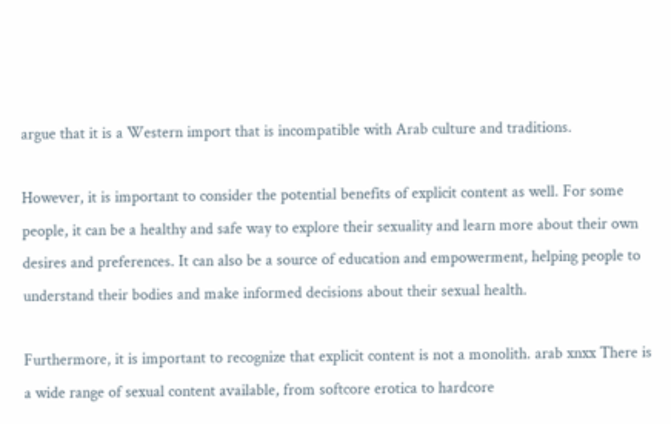argue that it is a Western import that is incompatible with Arab culture and traditions.

However, it is important to consider the potential benefits of explicit content as well. For some people, it can be a healthy and safe way to explore their sexuality and learn more about their own desires and preferences. It can also be a source of education and empowerment, helping people to understand their bodies and make informed decisions about their sexual health.

Furthermore, it is important to recognize that explicit content is not a monolith. arab xnxx There is a wide range of sexual content available, from softcore erotica to hardcore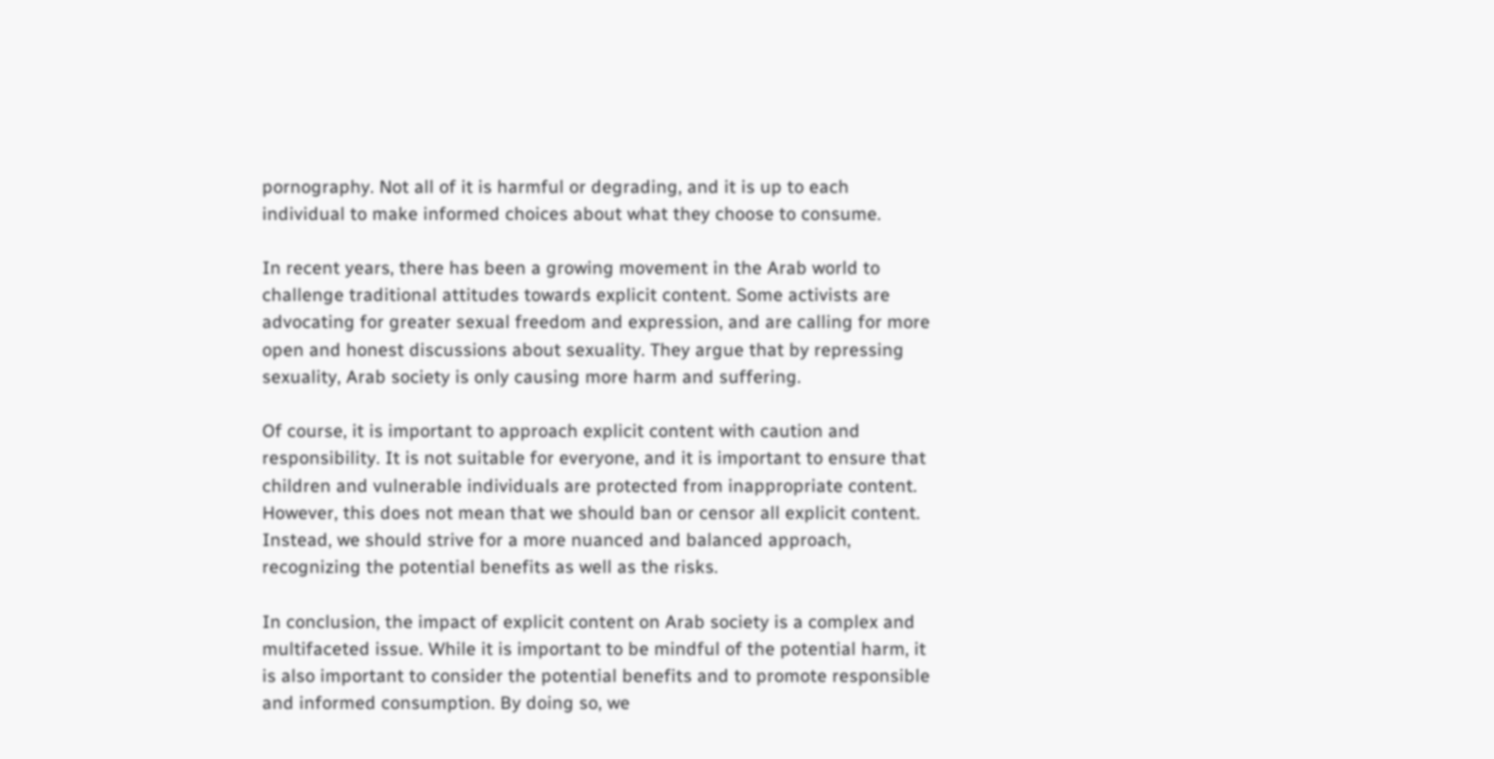pornography. Not all of it is harmful or degrading, and it is up to each individual to make informed choices about what they choose to consume.

In recent years, there has been a growing movement in the Arab world to challenge traditional attitudes towards explicit content. Some activists are advocating for greater sexual freedom and expression, and are calling for more open and honest discussions about sexuality. They argue that by repressing sexuality, Arab society is only causing more harm and suffering.

Of course, it is important to approach explicit content with caution and responsibility. It is not suitable for everyone, and it is important to ensure that children and vulnerable individuals are protected from inappropriate content. However, this does not mean that we should ban or censor all explicit content. Instead, we should strive for a more nuanced and balanced approach, recognizing the potential benefits as well as the risks.

In conclusion, the impact of explicit content on Arab society is a complex and multifaceted issue. While it is important to be mindful of the potential harm, it is also important to consider the potential benefits and to promote responsible and informed consumption. By doing so, we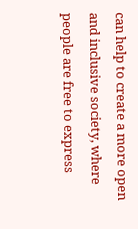can help to create a more open and inclusive society, where people are free to express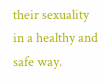their sexuality in a healthy and safe way.